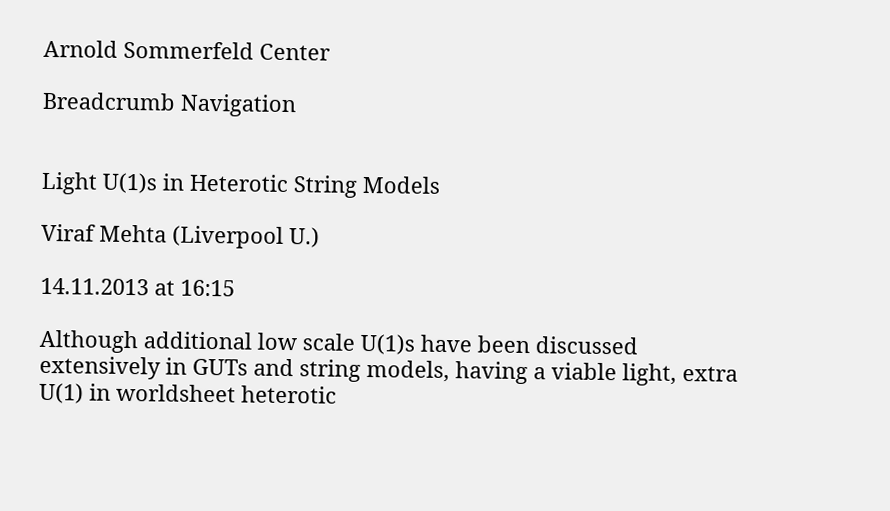Arnold Sommerfeld Center

Breadcrumb Navigation


Light U(1)s in Heterotic String Models

Viraf Mehta (Liverpool U.)

14.11.2013 at 16:15

Although additional low scale U(1)s have been discussed extensively in GUTs and string models, having a viable light, extra U(1) in worldsheet heterotic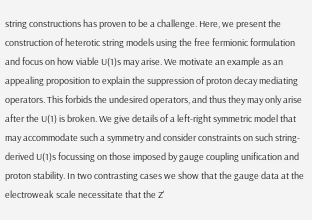string constructions has proven to be a challenge. Here, we present the construction of heterotic string models using the free fermionic formulation and focus on how viable U(1)s may arise. We motivate an example as an appealing proposition to explain the suppression of proton decay mediating operators. This forbids the undesired operators, and thus they may only arise after the U(1) is broken. We give details of a left-right symmetric model that may accommodate such a symmetry and consider constraints on such string-derived U(1)s focussing on those imposed by gauge coupling unification and proton stability. In two contrasting cases we show that the gauge data at the electroweak scale necessitate that the Z'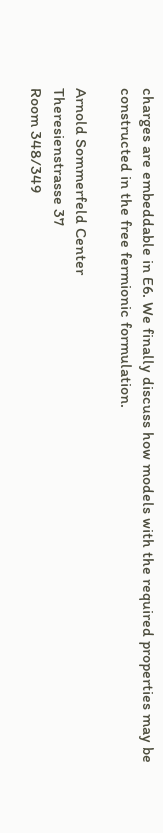charges are embeddable in E6. We finally discuss how models with the required properties may be constructed in the free fermionic formulation.

Arnold Sommerfeld Center
Theresienstrasse 37
Room 348/349